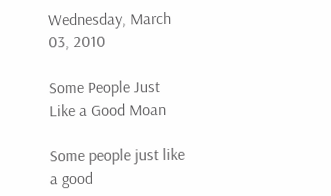Wednesday, March 03, 2010

Some People Just Like a Good Moan

Some people just like a good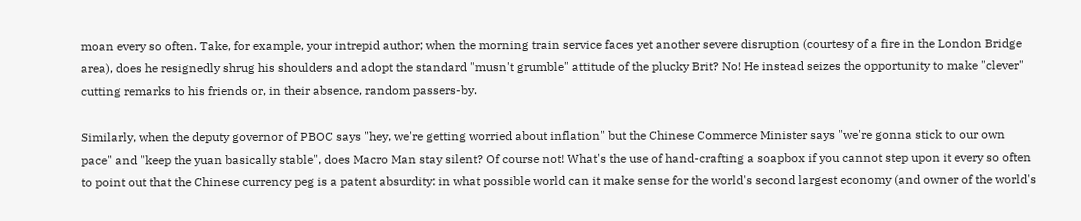moan every so often. Take, for example, your intrepid author; when the morning train service faces yet another severe disruption (courtesy of a fire in the London Bridge area), does he resignedly shrug his shoulders and adopt the standard "musn't grumble" attitude of the plucky Brit? No! He instead seizes the opportunity to make "clever" cutting remarks to his friends or, in their absence, random passers-by.

Similarly, when the deputy governor of PBOC says "hey, we're getting worried about inflation" but the Chinese Commerce Minister says "we're gonna stick to our own pace" and "keep the yuan basically stable", does Macro Man stay silent? Of course not! What's the use of hand-crafting a soapbox if you cannot step upon it every so often to point out that the Chinese currency peg is a patent absurdity: in what possible world can it make sense for the world's second largest economy (and owner of the world's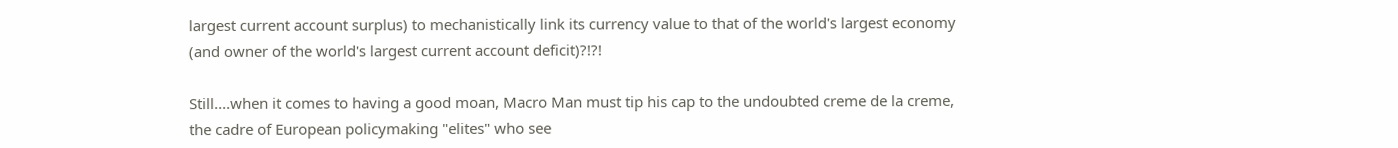largest current account surplus) to mechanistically link its currency value to that of the world's largest economy (and owner of the world's largest current account deficit)?!?!

Still....when it comes to having a good moan, Macro Man must tip his cap to the undoubted creme de la creme, the cadre of European policymaking "elites" who see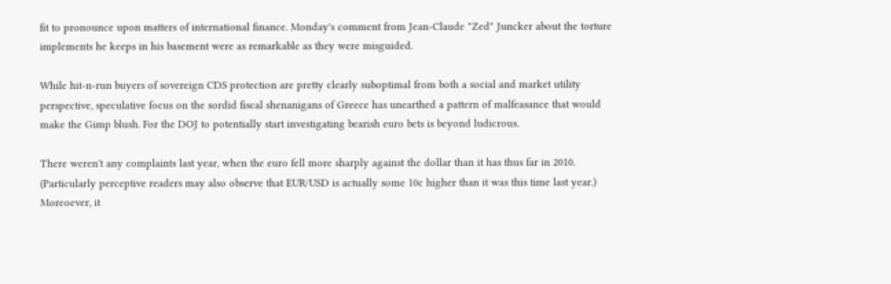fit to pronounce upon matters of international finance. Monday's comment from Jean-Claude "Zed" Juncker about the torture implements he keeps in his basement were as remarkable as they were misguided.

While hit-n-run buyers of sovereign CDS protection are pretty clearly suboptimal from both a social and market utility perspective, speculative focus on the sordid fiscal shenanigans of Greece has unearthed a pattern of malfeasance that would make the Gimp blush. For the DOJ to potentially start investigating bearish euro bets is beyond ludicrous.

There weren't any complaints last year, when the euro fell more sharply against the dollar than it has thus far in 2010. (Particularly perceptive readers may also observe that EUR/USD is actually some 10c higher than it was this time last year.)
Moreoever, it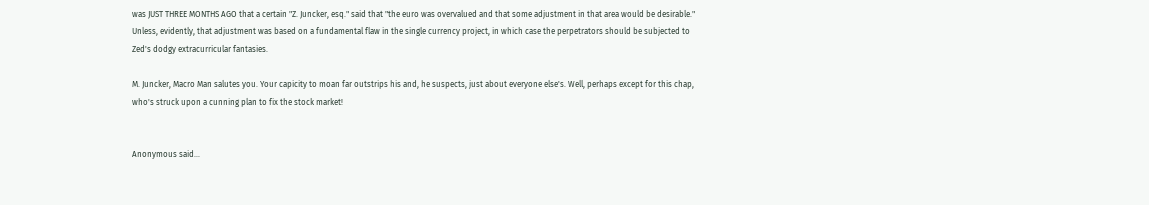was JUST THREE MONTHS AGO that a certain "Z. Juncker, esq." said that "the euro was overvalued and that some adjustment in that area would be desirable." Unless, evidently, that adjustment was based on a fundamental flaw in the single currency project, in which case the perpetrators should be subjected to Zed's dodgy extracurricular fantasies.

M. Juncker, Macro Man salutes you. Your capicity to moan far outstrips his and, he suspects, just about everyone else's. Well, perhaps except for this chap, who's struck upon a cunning plan to fix the stock market!


Anonymous said...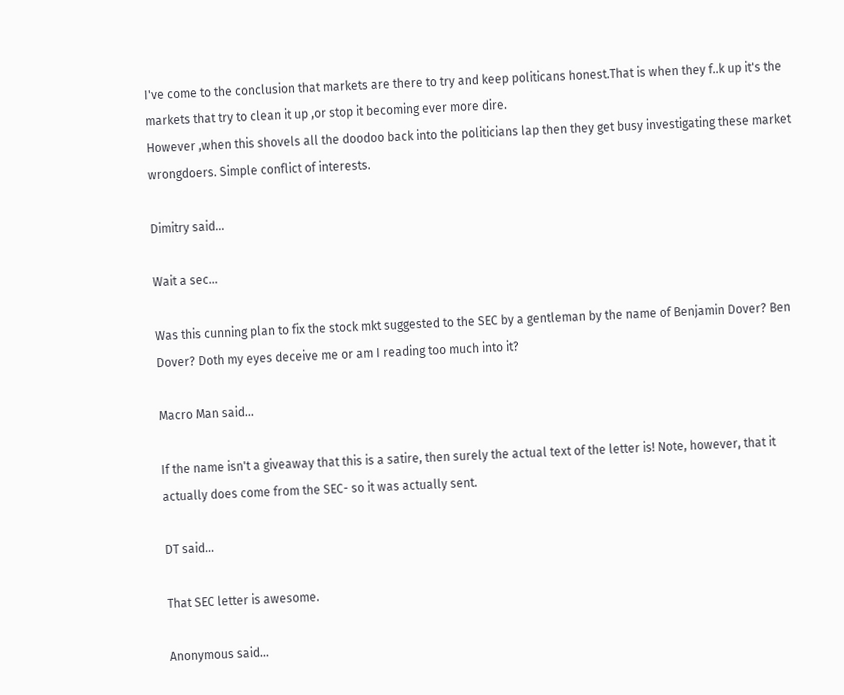I've come to the conclusion that markets are there to try and keep politicans honest.That is when they f..k up it's the markets that try to clean it up ,or stop it becoming ever more dire.
However ,when this shovels all the doodoo back into the politicians lap then they get busy investigating these market wrongdoers. Simple conflict of interests.

Dimitry said...

Wait a sec...

Was this cunning plan to fix the stock mkt suggested to the SEC by a gentleman by the name of Benjamin Dover? Ben Dover? Doth my eyes deceive me or am I reading too much into it?

Macro Man said...

If the name isn't a giveaway that this is a satire, then surely the actual text of the letter is! Note, however, that it actually does come from the SEC- so it was actually sent.

DT said...

That SEC letter is awesome.

Anonymous said...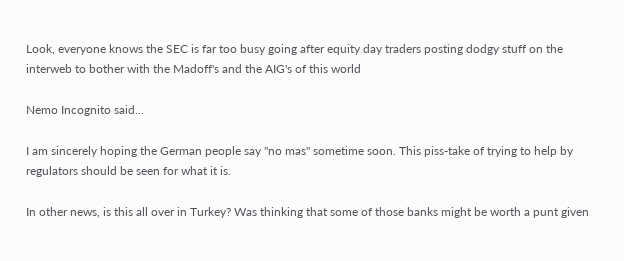Look, everyone knows the SEC is far too busy going after equity day traders posting dodgy stuff on the interweb to bother with the Madoff's and the AIG's of this world

Nemo Incognito said...

I am sincerely hoping the German people say "no mas" sometime soon. This piss-take of trying to help by regulators should be seen for what it is.

In other news, is this all over in Turkey? Was thinking that some of those banks might be worth a punt given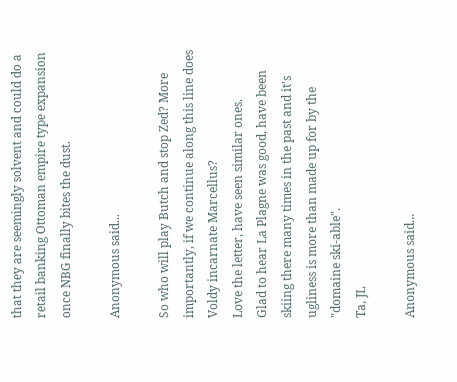that they are seemingly solvent and could do a retail banking Ottoman empire type expansion once NBG finally bites the dust.

Anonymous said...

So who will play Butch and stop Zed? More importantly, if we continue along this line does Voldy incarnate Marcellus?
Love the letter, have seen similar ones.
Glad to hear La Plagne was good, have been skiing there many times in the past and it's ugliness is more than made up for by the "domaine ski-able".
Ta, JL

Anonymous said...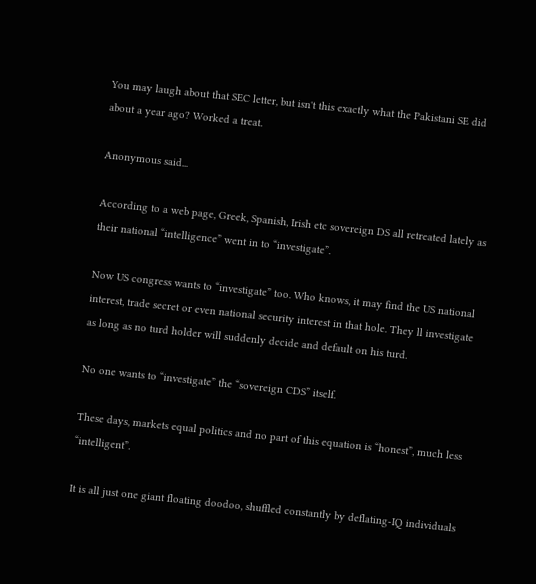You may laugh about that SEC letter, but isn't this exactly what the Pakistani SE did about a year ago? Worked a treat.

Anonymous said...

According to a web page, Greek, Spanish, Irish etc sovereign DS all retreated lately as their national “intelligence” went in to “investigate”.

Now US congress wants to “investigate” too. Who knows, it may find the US national interest, trade secret or even national security interest in that hole. They ll investigate as long as no turd holder will suddenly decide and default on his turd.

No one wants to “investigate” the “sovereign CDS” itself.

These days, markets equal politics and no part of this equation is “honest”, much less “intelligent”.

It is all just one giant floating doodoo, shuffled constantly by deflating-IQ individuals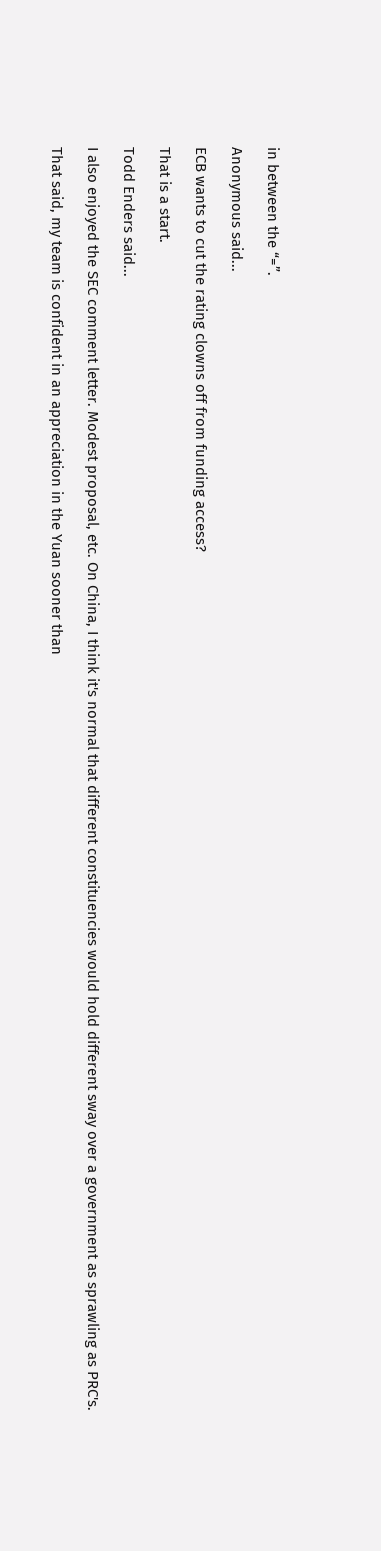in between the “=”.

Anonymous said...

ECB wants to cut the rating clowns off from funding access?

That is a start.

Todd Enders said...

I also enjoyed the SEC comment letter. Modest proposal, etc. On China, I think it's normal that different constituencies would hold different sway over a government as sprawling as PRC's.

That said, my team is confident in an appreciation in the Yuan sooner than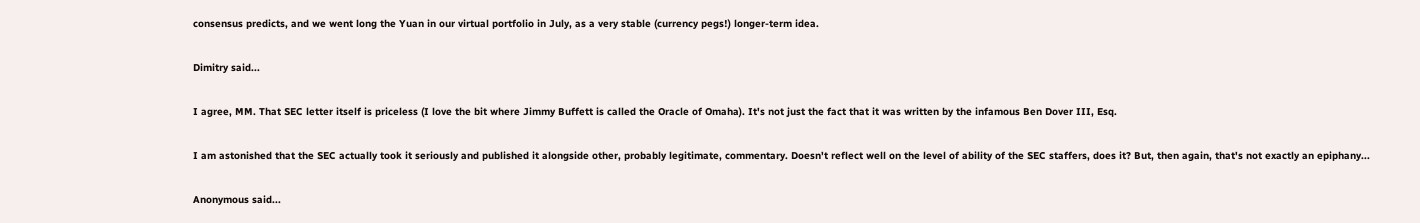consensus predicts, and we went long the Yuan in our virtual portfolio in July, as a very stable (currency pegs!) longer-term idea.

Dimitry said...

I agree, MM. That SEC letter itself is priceless (I love the bit where Jimmy Buffett is called the Oracle of Omaha). It's not just the fact that it was written by the infamous Ben Dover III, Esq.

I am astonished that the SEC actually took it seriously and published it alongside other, probably legitimate, commentary. Doesn't reflect well on the level of ability of the SEC staffers, does it? But, then again, that's not exactly an epiphany...

Anonymous said...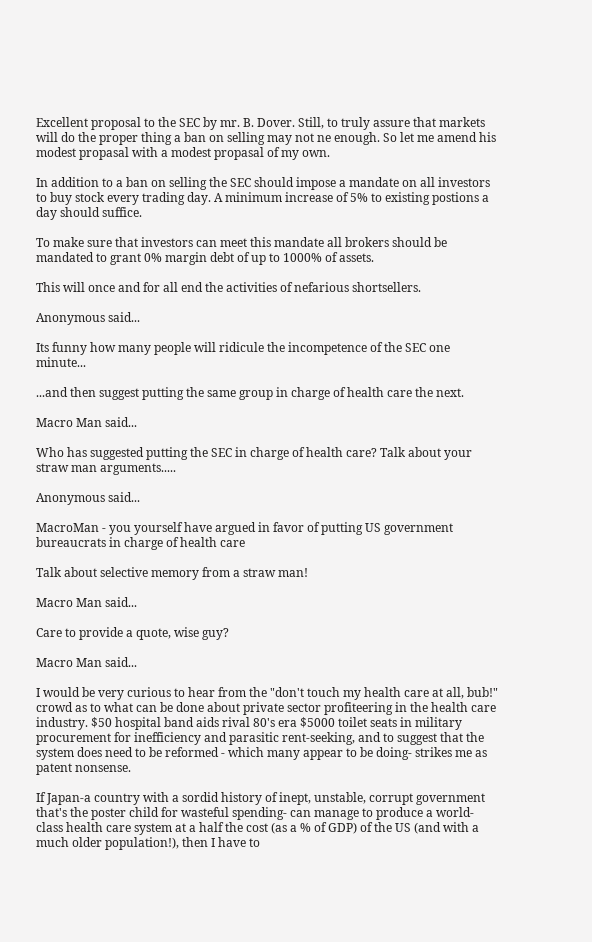Excellent proposal to the SEC by mr. B. Dover. Still, to truly assure that markets will do the proper thing a ban on selling may not ne enough. So let me amend his modest propasal with a modest propasal of my own.

In addition to a ban on selling the SEC should impose a mandate on all investors to buy stock every trading day. A minimum increase of 5% to existing postions a day should suffice.

To make sure that investors can meet this mandate all brokers should be mandated to grant 0% margin debt of up to 1000% of assets.

This will once and for all end the activities of nefarious shortsellers.

Anonymous said...

Its funny how many people will ridicule the incompetence of the SEC one minute...

...and then suggest putting the same group in charge of health care the next.

Macro Man said...

Who has suggested putting the SEC in charge of health care? Talk about your straw man arguments.....

Anonymous said...

MacroMan - you yourself have argued in favor of putting US government bureaucrats in charge of health care

Talk about selective memory from a straw man!

Macro Man said...

Care to provide a quote, wise guy?

Macro Man said...

I would be very curious to hear from the "don't touch my health care at all, bub!" crowd as to what can be done about private sector profiteering in the health care industry. $50 hospital band aids rival 80's era $5000 toilet seats in military procurement for inefficiency and parasitic rent-seeking, and to suggest that the system does need to be reformed - which many appear to be doing- strikes me as patent nonsense.

If Japan-a country with a sordid history of inept, unstable, corrupt government that's the poster child for wasteful spending- can manage to produce a world-class health care system at a half the cost (as a % of GDP) of the US (and with a much older population!), then I have to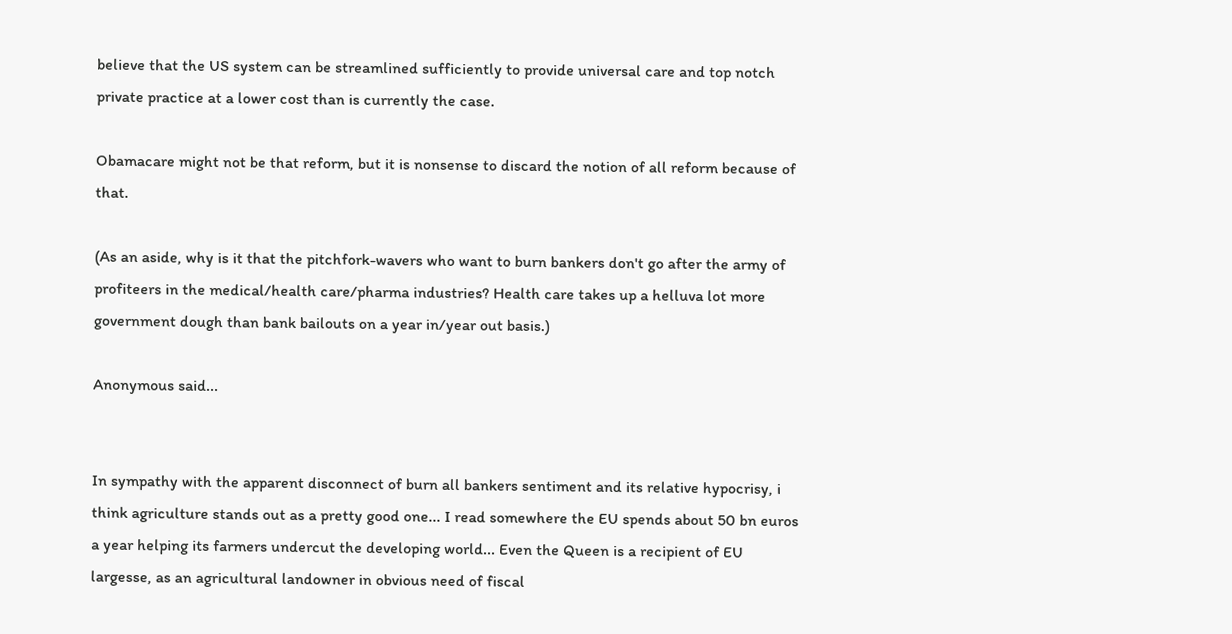believe that the US system can be streamlined sufficiently to provide universal care and top notch private practice at a lower cost than is currently the case.

Obamacare might not be that reform, but it is nonsense to discard the notion of all reform because of that.

(As an aside, why is it that the pitchfork-wavers who want to burn bankers don't go after the army of profiteers in the medical/health care/pharma industries? Health care takes up a helluva lot more government dough than bank bailouts on a year in/year out basis.)

Anonymous said...


In sympathy with the apparent disconnect of burn all bankers sentiment and its relative hypocrisy, i think agriculture stands out as a pretty good one... I read somewhere the EU spends about 50 bn euros a year helping its farmers undercut the developing world... Even the Queen is a recipient of EU largesse, as an agricultural landowner in obvious need of fiscal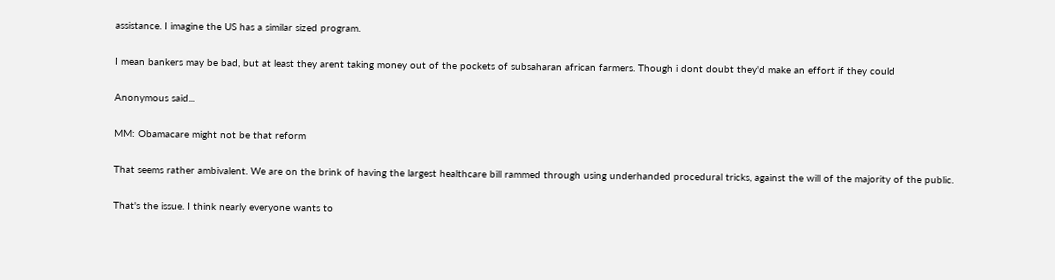assistance. I imagine the US has a similar sized program.

I mean bankers may be bad, but at least they arent taking money out of the pockets of subsaharan african farmers. Though i dont doubt they'd make an effort if they could

Anonymous said...

MM: Obamacare might not be that reform

That seems rather ambivalent. We are on the brink of having the largest healthcare bill rammed through using underhanded procedural tricks, against the will of the majority of the public.

That's the issue. I think nearly everyone wants to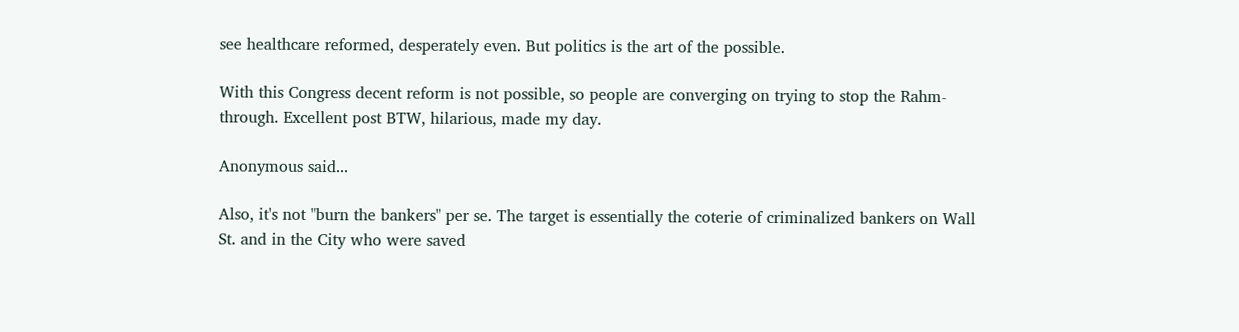see healthcare reformed, desperately even. But politics is the art of the possible.

With this Congress decent reform is not possible, so people are converging on trying to stop the Rahm-through. Excellent post BTW, hilarious, made my day.

Anonymous said...

Also, it's not "burn the bankers" per se. The target is essentially the coterie of criminalized bankers on Wall St. and in the City who were saved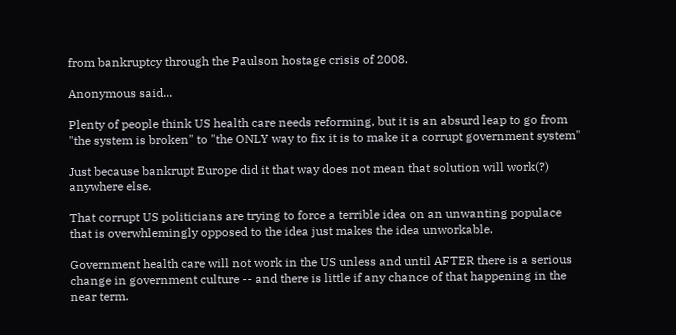from bankruptcy through the Paulson hostage crisis of 2008.

Anonymous said...

Plenty of people think US health care needs reforming, but it is an absurd leap to go from "the system is broken" to "the ONLY way to fix it is to make it a corrupt government system"

Just because bankrupt Europe did it that way does not mean that solution will work(?) anywhere else.

That corrupt US politicians are trying to force a terrible idea on an unwanting populace that is overwhlemingly opposed to the idea just makes the idea unworkable.

Government health care will not work in the US unless and until AFTER there is a serious change in government culture -- and there is little if any chance of that happening in the near term.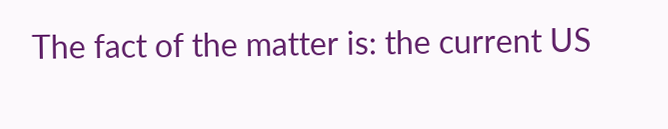The fact of the matter is: the current US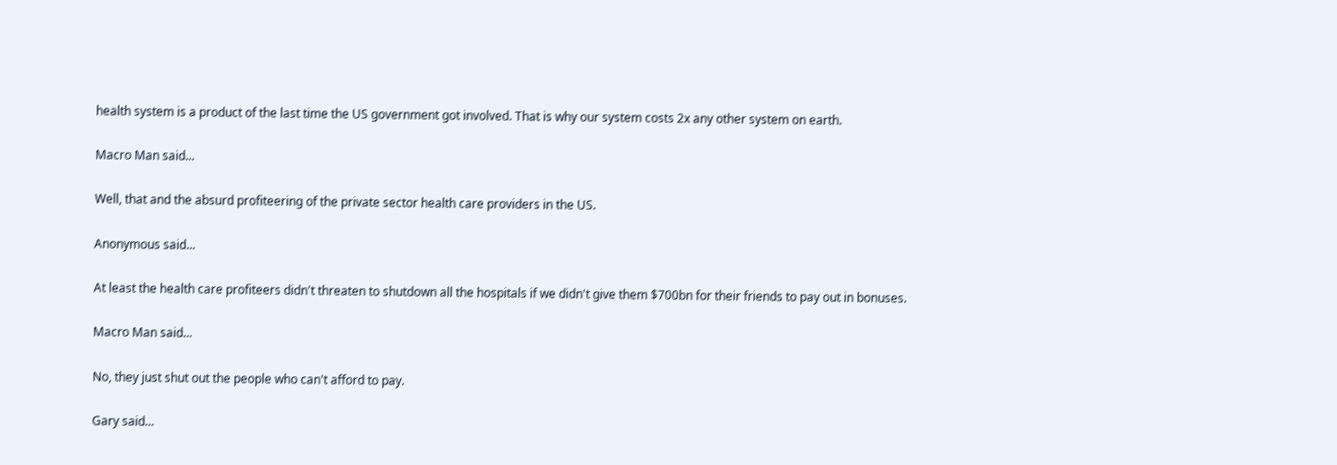health system is a product of the last time the US government got involved. That is why our system costs 2x any other system on earth.

Macro Man said...

Well, that and the absurd profiteering of the private sector health care providers in the US.

Anonymous said...

At least the health care profiteers didn't threaten to shutdown all the hospitals if we didn't give them $700bn for their friends to pay out in bonuses.

Macro Man said...

No, they just shut out the people who can't afford to pay.

Gary said...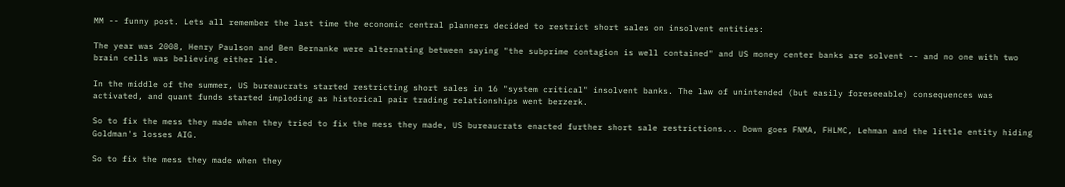MM -- funny post. Lets all remember the last time the economic central planners decided to restrict short sales on insolvent entities:

The year was 2008, Henry Paulson and Ben Bernanke were alternating between saying "the subprime contagion is well contained" and US money center banks are solvent -- and no one with two brain cells was believing either lie.

In the middle of the summer, US bureaucrats started restricting short sales in 16 "system critical" insolvent banks. The law of unintended (but easily foreseeable) consequences was activated, and quant funds started imploding as historical pair trading relationships went berzerk.

So to fix the mess they made when they tried to fix the mess they made, US bureaucrats enacted further short sale restrictions... Down goes FNMA, FHLMC, Lehman and the little entity hiding Goldman's losses AIG.

So to fix the mess they made when they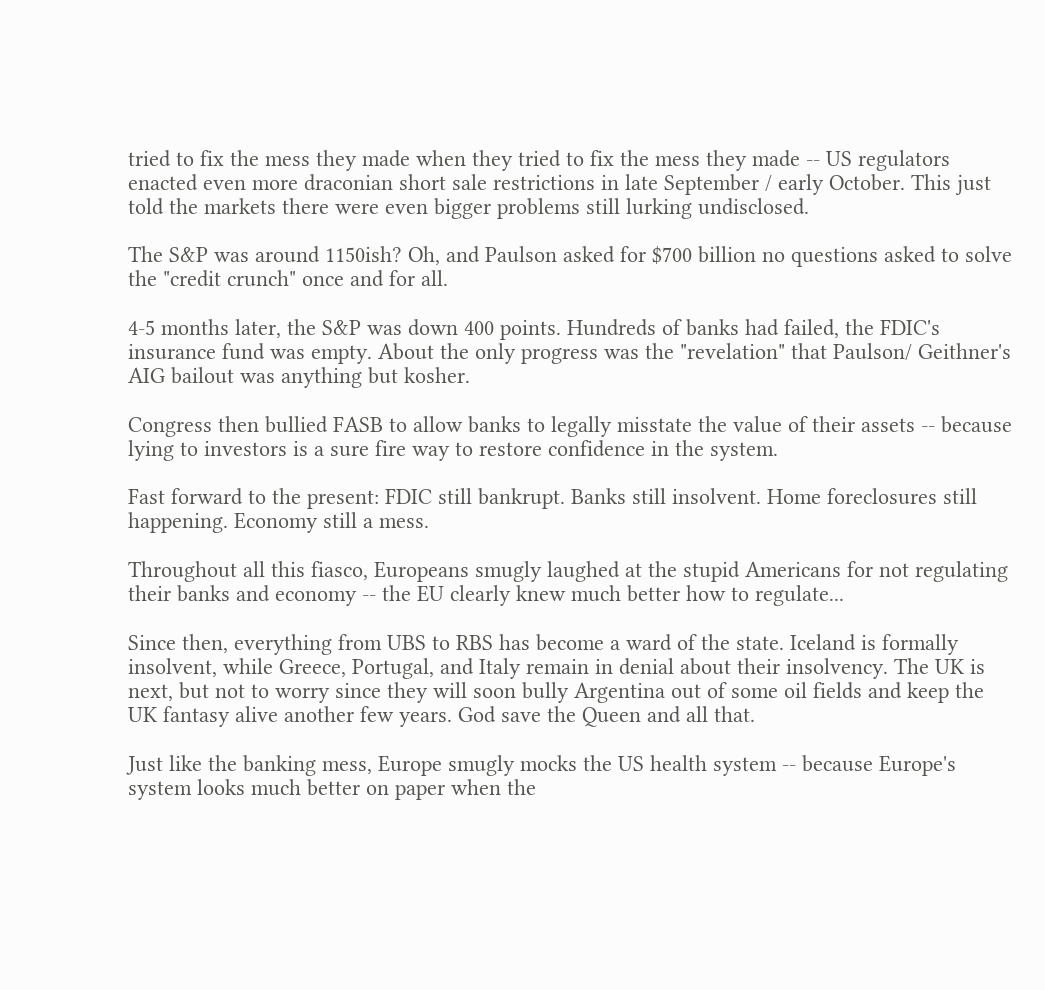tried to fix the mess they made when they tried to fix the mess they made -- US regulators enacted even more draconian short sale restrictions in late September / early October. This just told the markets there were even bigger problems still lurking undisclosed.

The S&P was around 1150ish? Oh, and Paulson asked for $700 billion no questions asked to solve the "credit crunch" once and for all.

4-5 months later, the S&P was down 400 points. Hundreds of banks had failed, the FDIC's insurance fund was empty. About the only progress was the "revelation" that Paulson/ Geithner's AIG bailout was anything but kosher.

Congress then bullied FASB to allow banks to legally misstate the value of their assets -- because lying to investors is a sure fire way to restore confidence in the system.

Fast forward to the present: FDIC still bankrupt. Banks still insolvent. Home foreclosures still happening. Economy still a mess.

Throughout all this fiasco, Europeans smugly laughed at the stupid Americans for not regulating their banks and economy -- the EU clearly knew much better how to regulate...

Since then, everything from UBS to RBS has become a ward of the state. Iceland is formally insolvent, while Greece, Portugal, and Italy remain in denial about their insolvency. The UK is next, but not to worry since they will soon bully Argentina out of some oil fields and keep the UK fantasy alive another few years. God save the Queen and all that.

Just like the banking mess, Europe smugly mocks the US health system -- because Europe's system looks much better on paper when the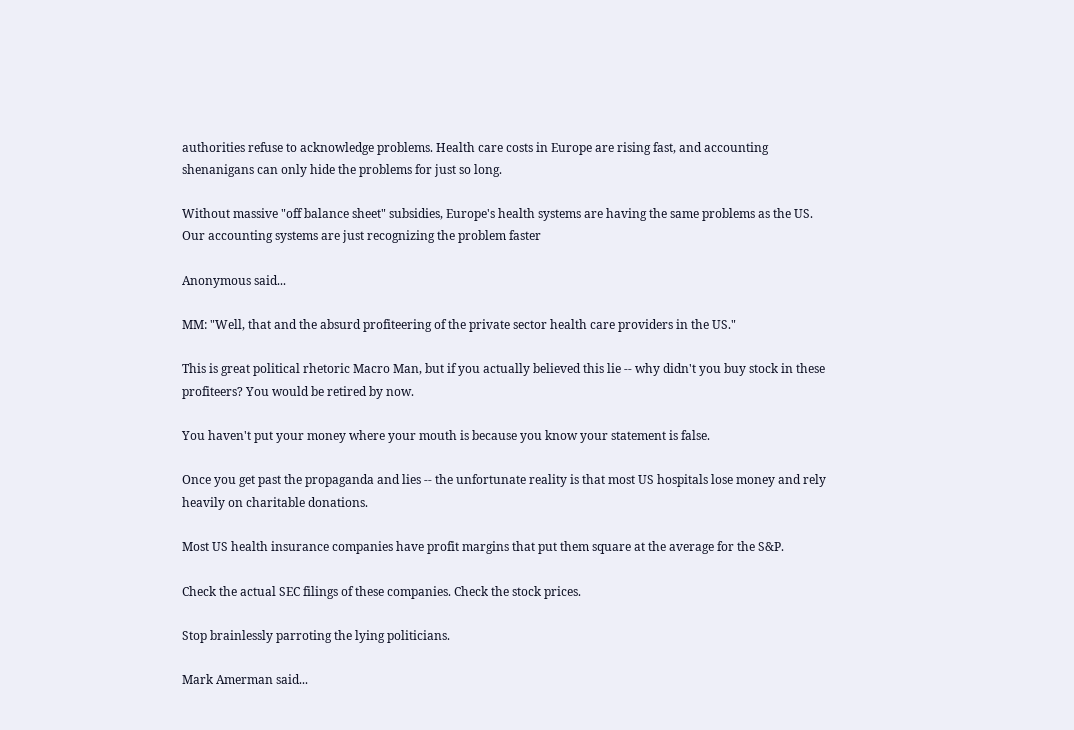authorities refuse to acknowledge problems. Health care costs in Europe are rising fast, and accounting shenanigans can only hide the problems for just so long.

Without massive "off balance sheet" subsidies, Europe's health systems are having the same problems as the US. Our accounting systems are just recognizing the problem faster

Anonymous said...

MM: "Well, that and the absurd profiteering of the private sector health care providers in the US."

This is great political rhetoric Macro Man, but if you actually believed this lie -- why didn't you buy stock in these profiteers? You would be retired by now.

You haven't put your money where your mouth is because you know your statement is false.

Once you get past the propaganda and lies -- the unfortunate reality is that most US hospitals lose money and rely heavily on charitable donations.

Most US health insurance companies have profit margins that put them square at the average for the S&P.

Check the actual SEC filings of these companies. Check the stock prices.

Stop brainlessly parroting the lying politicians.

Mark Amerman said...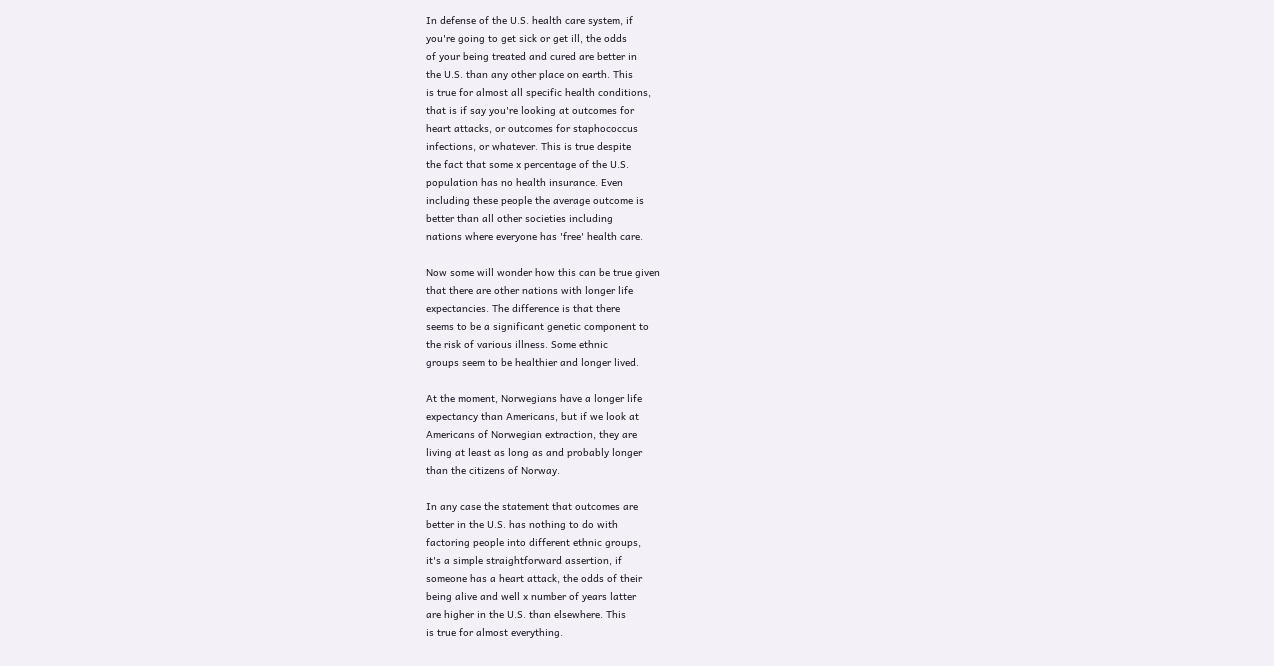In defense of the U.S. health care system, if
you're going to get sick or get ill, the odds
of your being treated and cured are better in
the U.S. than any other place on earth. This
is true for almost all specific health conditions,
that is if say you're looking at outcomes for
heart attacks, or outcomes for staphococcus
infections, or whatever. This is true despite
the fact that some x percentage of the U.S.
population has no health insurance. Even
including these people the average outcome is
better than all other societies including
nations where everyone has 'free' health care.

Now some will wonder how this can be true given
that there are other nations with longer life
expectancies. The difference is that there
seems to be a significant genetic component to
the risk of various illness. Some ethnic
groups seem to be healthier and longer lived.

At the moment, Norwegians have a longer life
expectancy than Americans, but if we look at
Americans of Norwegian extraction, they are
living at least as long as and probably longer
than the citizens of Norway.

In any case the statement that outcomes are
better in the U.S. has nothing to do with
factoring people into different ethnic groups,
it's a simple straightforward assertion, if
someone has a heart attack, the odds of their
being alive and well x number of years latter
are higher in the U.S. than elsewhere. This
is true for almost everything.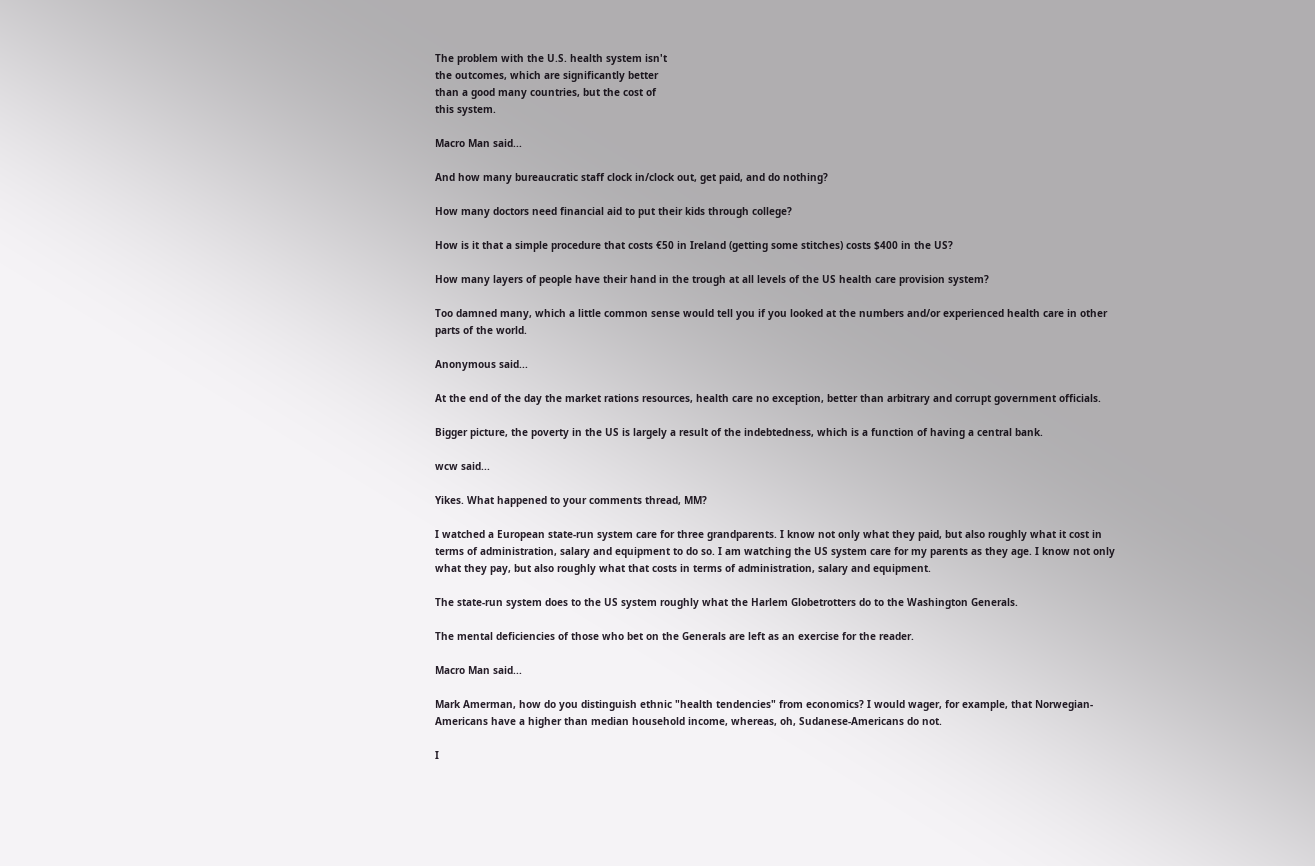The problem with the U.S. health system isn't
the outcomes, which are significantly better
than a good many countries, but the cost of
this system.

Macro Man said...

And how many bureaucratic staff clock in/clock out, get paid, and do nothing?

How many doctors need financial aid to put their kids through college?

How is it that a simple procedure that costs €50 in Ireland (getting some stitches) costs $400 in the US?

How many layers of people have their hand in the trough at all levels of the US health care provision system?

Too damned many, which a little common sense would tell you if you looked at the numbers and/or experienced health care in other parts of the world.

Anonymous said...

At the end of the day the market rations resources, health care no exception, better than arbitrary and corrupt government officials.

Bigger picture, the poverty in the US is largely a result of the indebtedness, which is a function of having a central bank.

wcw said...

Yikes. What happened to your comments thread, MM?

I watched a European state-run system care for three grandparents. I know not only what they paid, but also roughly what it cost in terms of administration, salary and equipment to do so. I am watching the US system care for my parents as they age. I know not only what they pay, but also roughly what that costs in terms of administration, salary and equipment.

The state-run system does to the US system roughly what the Harlem Globetrotters do to the Washington Generals.

The mental deficiencies of those who bet on the Generals are left as an exercise for the reader.

Macro Man said...

Mark Amerman, how do you distinguish ethnic "health tendencies" from economics? I would wager, for example, that Norwegian-Americans have a higher than median household income, whereas, oh, Sudanese-Americans do not.

I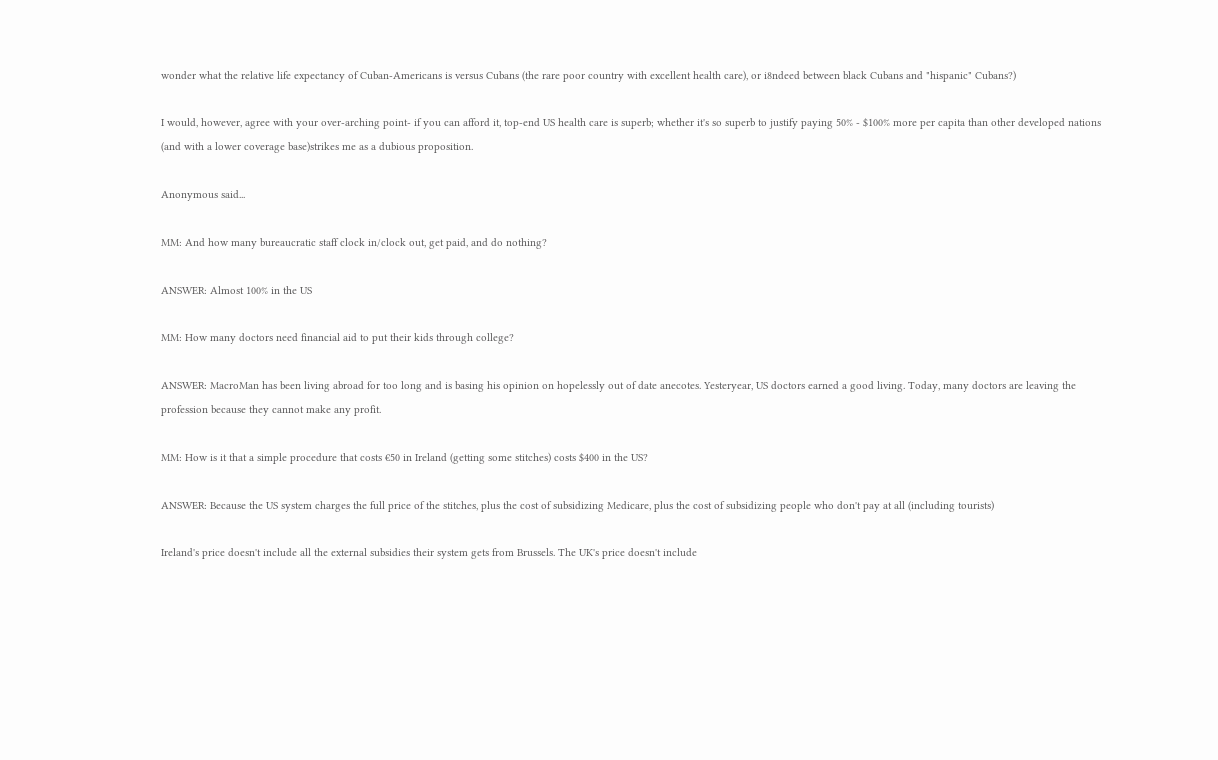wonder what the relative life expectancy of Cuban-Americans is versus Cubans (the rare poor country with excellent health care), or i8ndeed between black Cubans and "hispanic" Cubans?)

I would, however, agree with your over-arching point- if you can afford it, top-end US health care is superb; whether it's so superb to justify paying 50% - $100% more per capita than other developed nations (and with a lower coverage base)strikes me as a dubious proposition.

Anonymous said...

MM: And how many bureaucratic staff clock in/clock out, get paid, and do nothing?

ANSWER: Almost 100% in the US

MM: How many doctors need financial aid to put their kids through college?

ANSWER: MacroMan has been living abroad for too long and is basing his opinion on hopelessly out of date anecotes. Yesteryear, US doctors earned a good living. Today, many doctors are leaving the profession because they cannot make any profit.

MM: How is it that a simple procedure that costs €50 in Ireland (getting some stitches) costs $400 in the US?

ANSWER: Because the US system charges the full price of the stitches, plus the cost of subsidizing Medicare, plus the cost of subsidizing people who don't pay at all (including tourists)

Ireland's price doesn't include all the external subsidies their system gets from Brussels. The UK's price doesn't include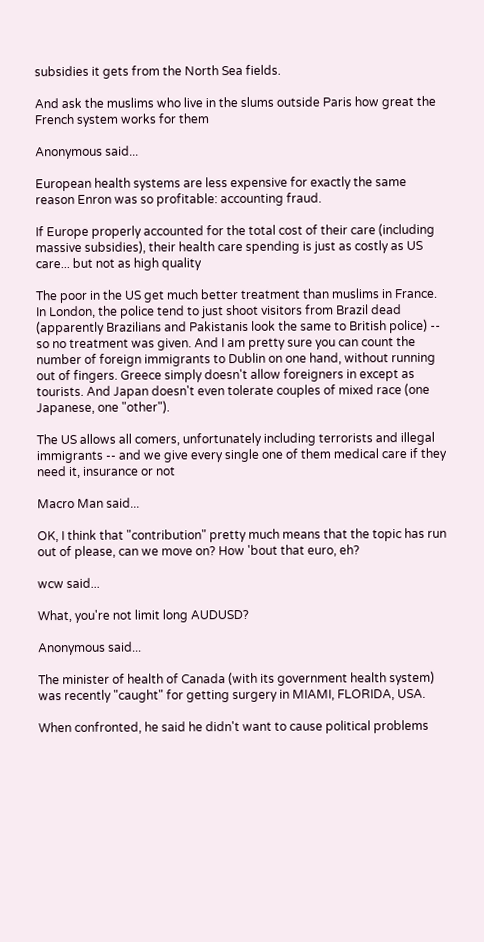subsidies it gets from the North Sea fields.

And ask the muslims who live in the slums outside Paris how great the French system works for them

Anonymous said...

European health systems are less expensive for exactly the same reason Enron was so profitable: accounting fraud.

If Europe properly accounted for the total cost of their care (including massive subsidies), their health care spending is just as costly as US care... but not as high quality

The poor in the US get much better treatment than muslims in France. In London, the police tend to just shoot visitors from Brazil dead (apparently Brazilians and Pakistanis look the same to British police) -- so no treatment was given. And I am pretty sure you can count the number of foreign immigrants to Dublin on one hand, without running out of fingers. Greece simply doesn't allow foreigners in except as tourists. And Japan doesn't even tolerate couples of mixed race (one Japanese, one "other").

The US allows all comers, unfortunately including terrorists and illegal immigrants -- and we give every single one of them medical care if they need it, insurance or not

Macro Man said...

OK, I think that "contribution" pretty much means that the topic has run out of please, can we move on? How 'bout that euro, eh?

wcw said...

What, you're not limit long AUDUSD?

Anonymous said...

The minister of health of Canada (with its government health system) was recently "caught" for getting surgery in MIAMI, FLORIDA, USA.

When confronted, he said he didn't want to cause political problems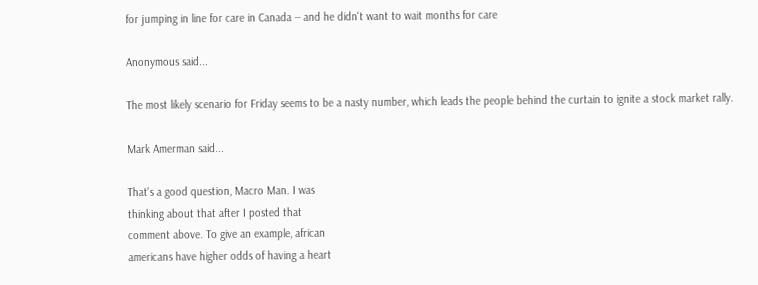for jumping in line for care in Canada -- and he didn't want to wait months for care

Anonymous said...

The most likely scenario for Friday seems to be a nasty number, which leads the people behind the curtain to ignite a stock market rally.

Mark Amerman said...

That's a good question, Macro Man. I was
thinking about that after I posted that
comment above. To give an example, african
americans have higher odds of having a heart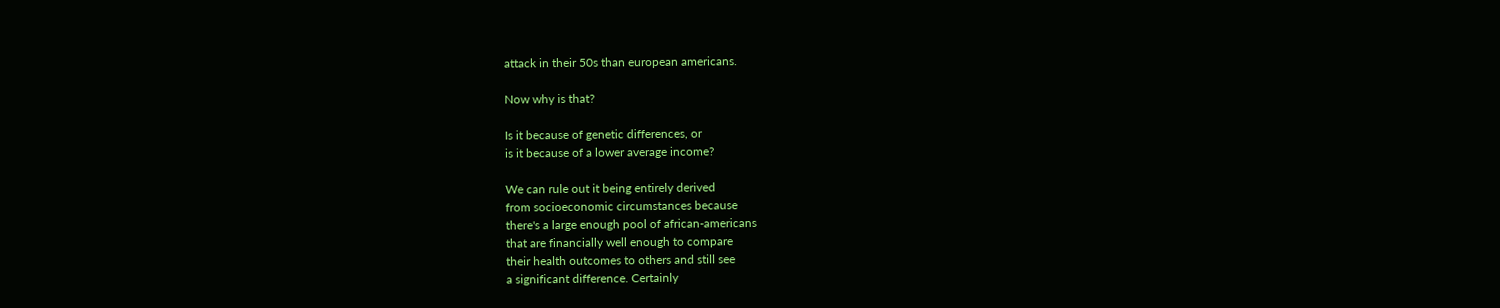attack in their 50s than european americans.

Now why is that?

Is it because of genetic differences, or
is it because of a lower average income?

We can rule out it being entirely derived
from socioeconomic circumstances because
there's a large enough pool of african-americans
that are financially well enough to compare
their health outcomes to others and still see
a significant difference. Certainly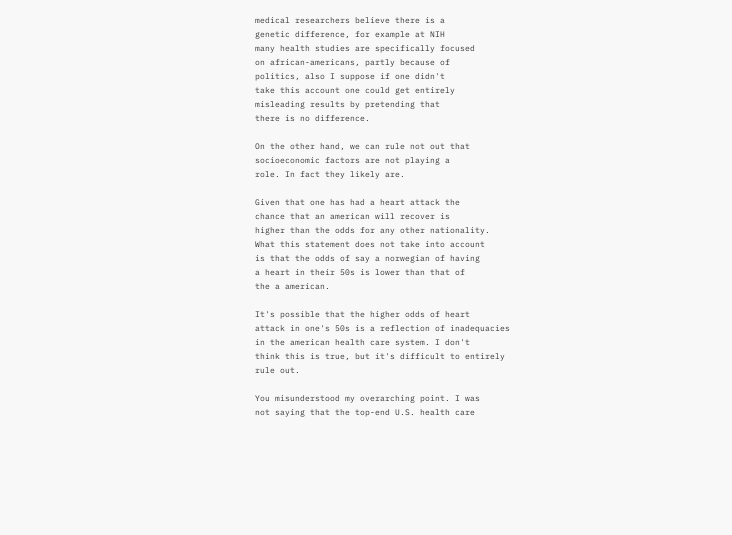medical researchers believe there is a
genetic difference, for example at NIH
many health studies are specifically focused
on african-americans, partly because of
politics, also I suppose if one didn't
take this account one could get entirely
misleading results by pretending that
there is no difference.

On the other hand, we can rule not out that
socioeconomic factors are not playing a
role. In fact they likely are.

Given that one has had a heart attack the
chance that an american will recover is
higher than the odds for any other nationality.
What this statement does not take into account
is that the odds of say a norwegian of having
a heart in their 50s is lower than that of
the a american.

It's possible that the higher odds of heart
attack in one's 50s is a reflection of inadequacies
in the american health care system. I don't
think this is true, but it's difficult to entirely
rule out.

You misunderstood my overarching point. I was
not saying that the top-end U.S. health care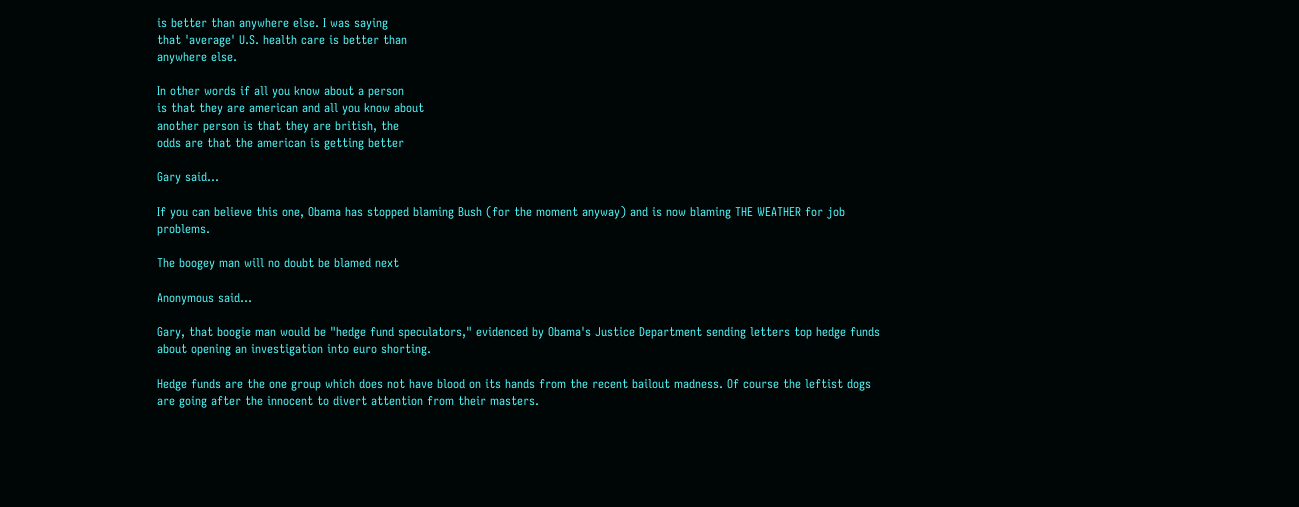is better than anywhere else. I was saying
that 'average' U.S. health care is better than
anywhere else.

In other words if all you know about a person
is that they are american and all you know about
another person is that they are british, the
odds are that the american is getting better

Gary said...

If you can believe this one, Obama has stopped blaming Bush (for the moment anyway) and is now blaming THE WEATHER for job problems.

The boogey man will no doubt be blamed next

Anonymous said...

Gary, that boogie man would be "hedge fund speculators," evidenced by Obama's Justice Department sending letters top hedge funds about opening an investigation into euro shorting.

Hedge funds are the one group which does not have blood on its hands from the recent bailout madness. Of course the leftist dogs are going after the innocent to divert attention from their masters.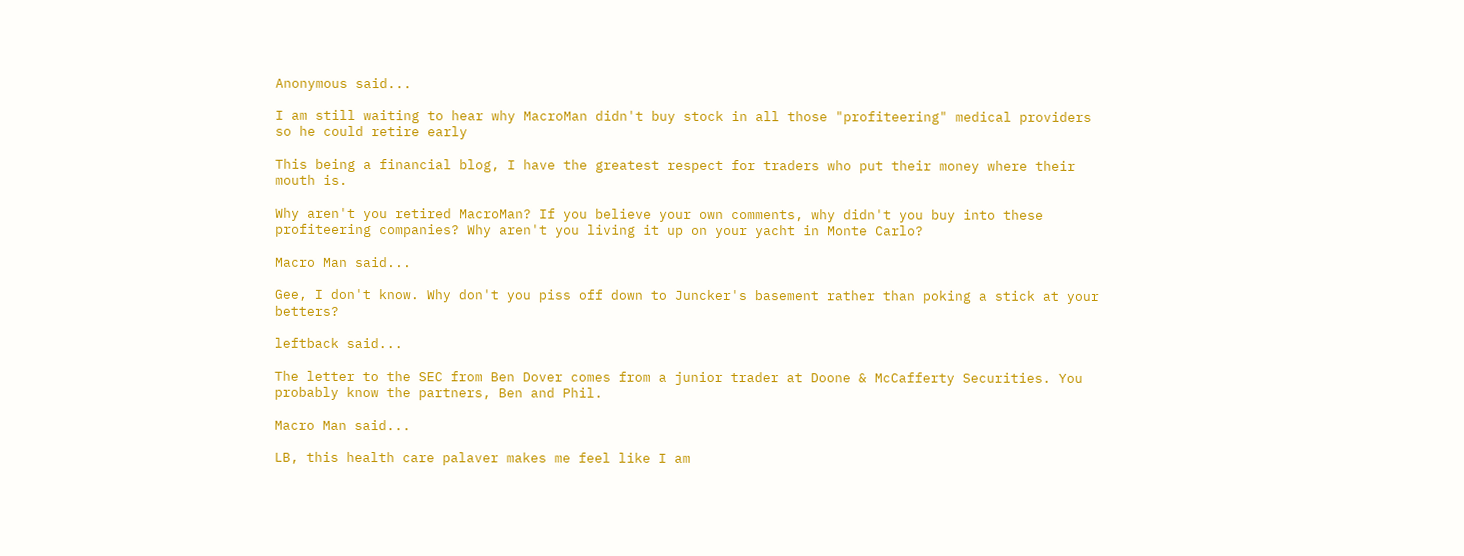Anonymous said...

I am still waiting to hear why MacroMan didn't buy stock in all those "profiteering" medical providers so he could retire early

This being a financial blog, I have the greatest respect for traders who put their money where their mouth is.

Why aren't you retired MacroMan? If you believe your own comments, why didn't you buy into these profiteering companies? Why aren't you living it up on your yacht in Monte Carlo?

Macro Man said...

Gee, I don't know. Why don't you piss off down to Juncker's basement rather than poking a stick at your betters?

leftback said...

The letter to the SEC from Ben Dover comes from a junior trader at Doone & McCafferty Securities. You probably know the partners, Ben and Phil.

Macro Man said...

LB, this health care palaver makes me feel like I am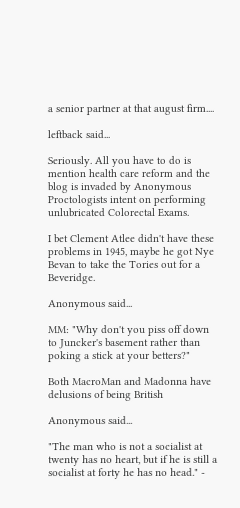a senior partner at that august firm....

leftback said...

Seriously. All you have to do is mention health care reform and the blog is invaded by Anonymous Proctologists intent on performing unlubricated Colorectal Exams.

I bet Clement Atlee didn't have these problems in 1945, maybe he got Nye Bevan to take the Tories out for a Beveridge.

Anonymous said...

MM: "Why don't you piss off down to Juncker's basement rather than poking a stick at your betters?"

Both MacroMan and Madonna have delusions of being British

Anonymous said...

"The man who is not a socialist at twenty has no heart, but if he is still a socialist at forty he has no head." -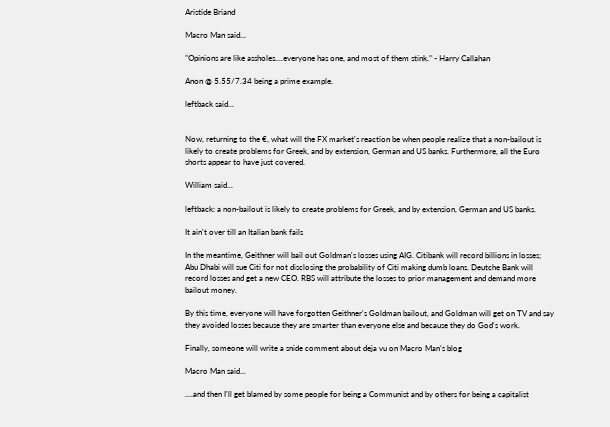Aristide Briand

Macro Man said...

"Opinions are like assholes....everyone has one, and most of them stink." - Harry Callahan

Anon @ 5.55/7.34 being a prime example.

leftback said...


Now, returning to the €, what will the FX market's reaction be when people realize that a non-bailout is likely to create problems for Greek, and by extension, German and US banks. Furthermore, all the Euro shorts appear to have just covered.

William said...

leftback: a non-bailout is likely to create problems for Greek, and by extension, German and US banks.

It ain't over till an Italian bank fails

In the meantime, Geithner will bail out Goldman's losses using AIG. Citibank will record billions in losses; Abu Dhabi will sue Citi for not disclosing the probability of Citi making dumb loans. Deutche Bank will record losses and get a new CEO. RBS will attribute the losses to prior management and demand more bailout money.

By this time, everyone will have forgotten Geithner's Goldman bailout, and Goldman will get on TV and say they avoided losses because they are smarter than everyone else and because they do God's work.

Finally, someone will write a snide comment about deja vu on Macro Man's blog

Macro Man said...

....and then I'll get blamed by some people for being a Communist and by others for being a capitalist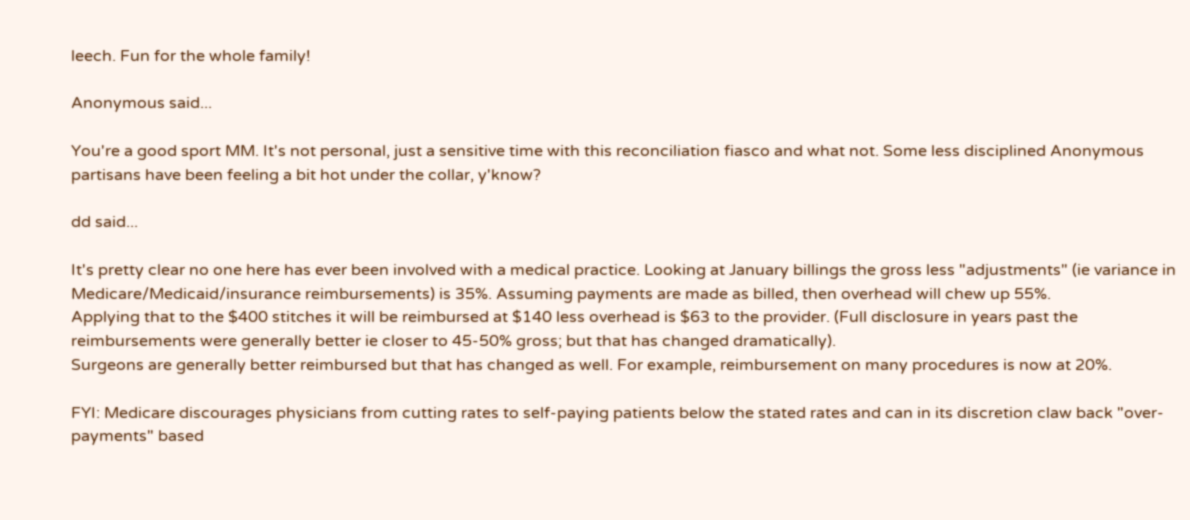leech. Fun for the whole family!

Anonymous said...

You're a good sport MM. It's not personal, just a sensitive time with this reconciliation fiasco and what not. Some less disciplined Anonymous partisans have been feeling a bit hot under the collar, y'know?

dd said...

It's pretty clear no one here has ever been involved with a medical practice. Looking at January billings the gross less "adjustments" (ie variance in Medicare/Medicaid/insurance reimbursements) is 35%. Assuming payments are made as billed, then overhead will chew up 55%.
Applying that to the $400 stitches it will be reimbursed at $140 less overhead is $63 to the provider. (Full disclosure in years past the reimbursements were generally better ie closer to 45-50% gross; but that has changed dramatically).
Surgeons are generally better reimbursed but that has changed as well. For example, reimbursement on many procedures is now at 20%.

FYI: Medicare discourages physicians from cutting rates to self-paying patients below the stated rates and can in its discretion claw back "over-payments" based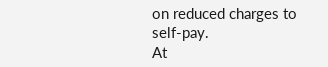on reduced charges to self-pay.
At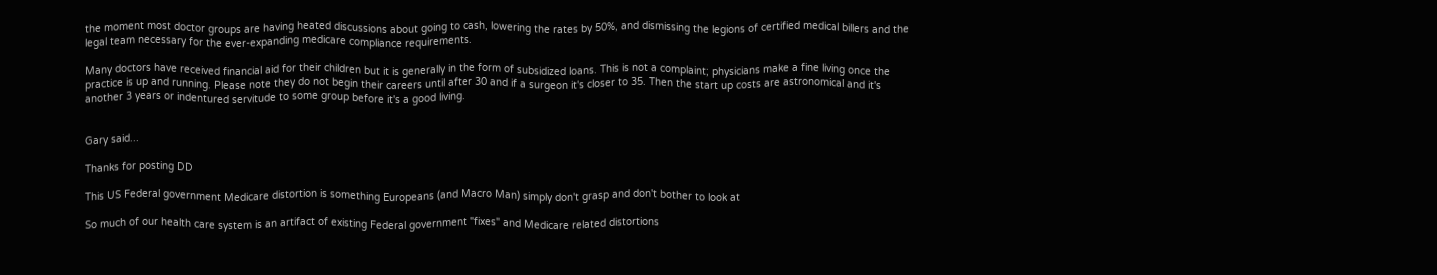the moment most doctor groups are having heated discussions about going to cash, lowering the rates by 50%, and dismissing the legions of certified medical billers and the legal team necessary for the ever-expanding medicare compliance requirements.

Many doctors have received financial aid for their children but it is generally in the form of subsidized loans. This is not a complaint; physicians make a fine living once the practice is up and running. Please note they do not begin their careers until after 30 and if a surgeon it's closer to 35. Then the start up costs are astronomical and it's another 3 years or indentured servitude to some group before it's a good living.


Gary said...

Thanks for posting DD

This US Federal government Medicare distortion is something Europeans (and Macro Man) simply don't grasp and don't bother to look at

So much of our health care system is an artifact of existing Federal government "fixes" and Medicare related distortions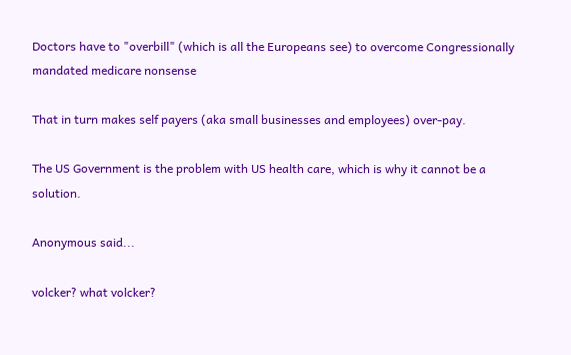Doctors have to "overbill" (which is all the Europeans see) to overcome Congressionally mandated medicare nonsense

That in turn makes self payers (aka small businesses and employees) over-pay.

The US Government is the problem with US health care, which is why it cannot be a solution.

Anonymous said...

volcker? what volcker?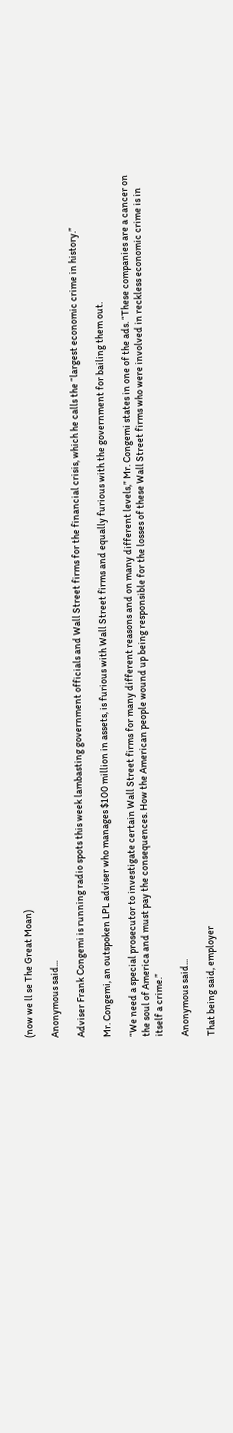(now we ll se The Great Moan)

Anonymous said...

Adviser Frank Congemi is running radio spots this week lambasting government officials and Wall Street firms for the financial crisis, which he calls the “largest economic crime in history.”

Mr. Congemi, an outspoken LPL adviser who manages $100 million in assets, is furious with Wall Street firms and equally furious with the government for bailing them out.

“We need a special prosecutor to investigate certain Wall Street firms for many different reasons and on many different levels,” Mr. Congemi states in one of the ads. “These companies are a cancer on the soul of America and must pay the consequences. How the American people wound up being responsible for the losses of these Wall Street firms who were involved in reckless economic crime is in itself a crime.”

Anonymous said...

That being said, employer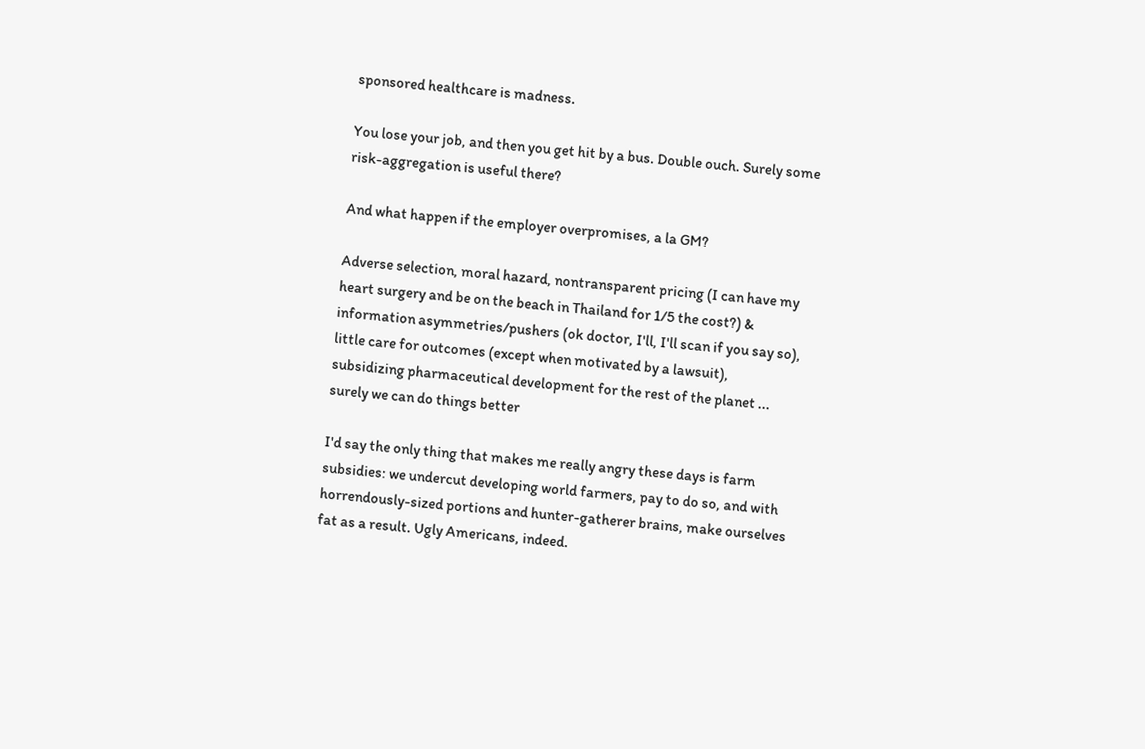sponsored healthcare is madness.

You lose your job, and then you get hit by a bus. Double ouch. Surely some risk-aggregation is useful there?

And what happen if the employer overpromises, a la GM?

Adverse selection, moral hazard, nontransparent pricing (I can have my heart surgery and be on the beach in Thailand for 1/5 the cost?) & information asymmetries/pushers (ok doctor, I'll, I'll scan if you say so), little care for outcomes (except when motivated by a lawsuit), subsidizing pharmaceutical development for the rest of the planet ... surely we can do things better

I'd say the only thing that makes me really angry these days is farm subsidies: we undercut developing world farmers, pay to do so, and with horrendously-sized portions and hunter-gatherer brains, make ourselves fat as a result. Ugly Americans, indeed.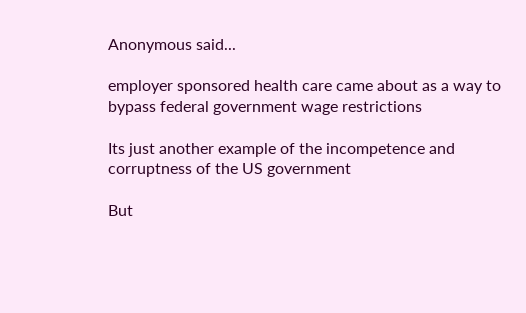Anonymous said...

employer sponsored health care came about as a way to bypass federal government wage restrictions

Its just another example of the incompetence and corruptness of the US government

But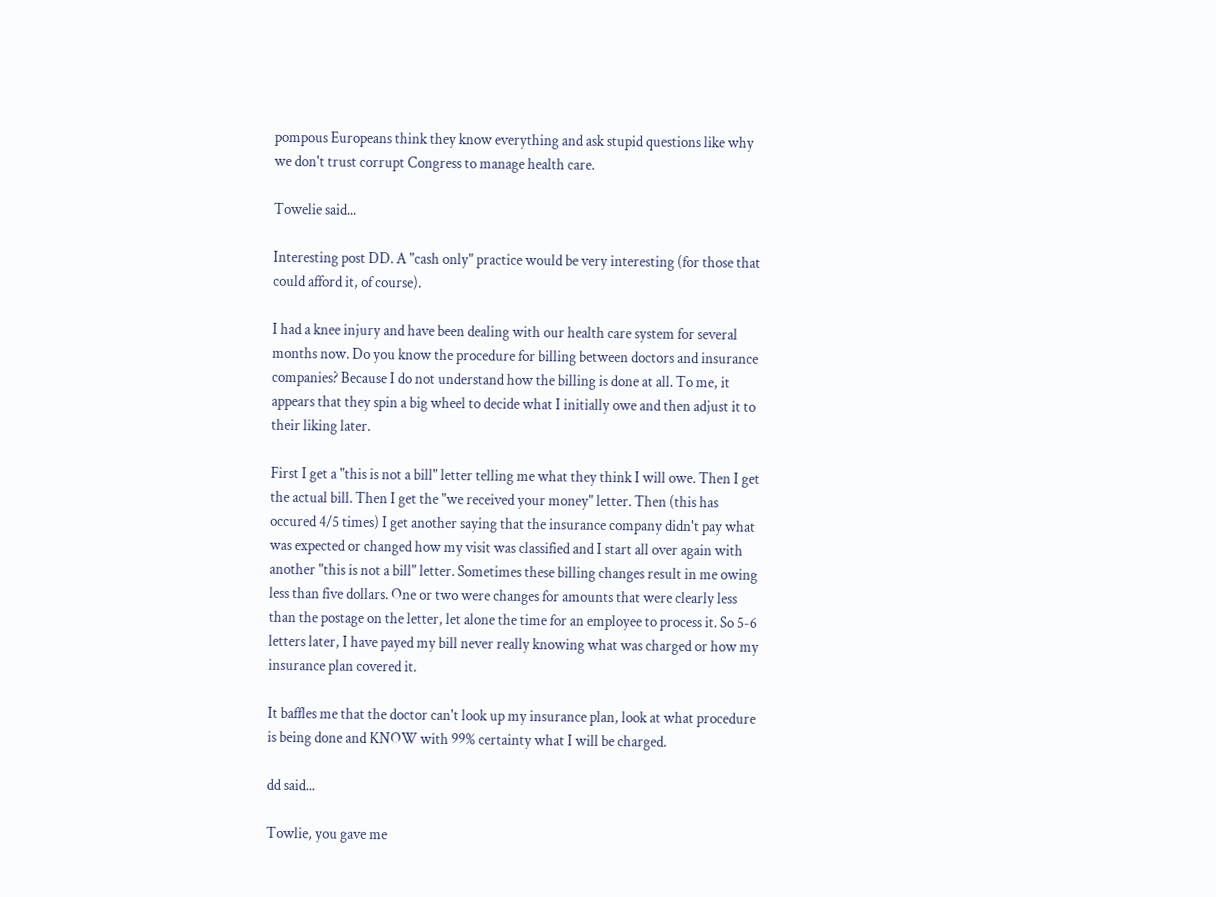pompous Europeans think they know everything and ask stupid questions like why we don't trust corrupt Congress to manage health care.

Towelie said...

Interesting post DD. A "cash only" practice would be very interesting (for those that could afford it, of course).

I had a knee injury and have been dealing with our health care system for several months now. Do you know the procedure for billing between doctors and insurance companies? Because I do not understand how the billing is done at all. To me, it appears that they spin a big wheel to decide what I initially owe and then adjust it to their liking later.

First I get a "this is not a bill" letter telling me what they think I will owe. Then I get the actual bill. Then I get the "we received your money" letter. Then (this has occured 4/5 times) I get another saying that the insurance company didn't pay what was expected or changed how my visit was classified and I start all over again with another "this is not a bill" letter. Sometimes these billing changes result in me owing less than five dollars. One or two were changes for amounts that were clearly less than the postage on the letter, let alone the time for an employee to process it. So 5-6 letters later, I have payed my bill never really knowing what was charged or how my insurance plan covered it.

It baffles me that the doctor can't look up my insurance plan, look at what procedure is being done and KNOW with 99% certainty what I will be charged.

dd said...

Towlie, you gave me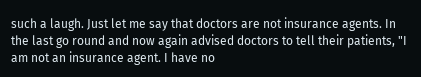such a laugh. Just let me say that doctors are not insurance agents. In the last go round and now again advised doctors to tell their patients, "I am not an insurance agent. I have no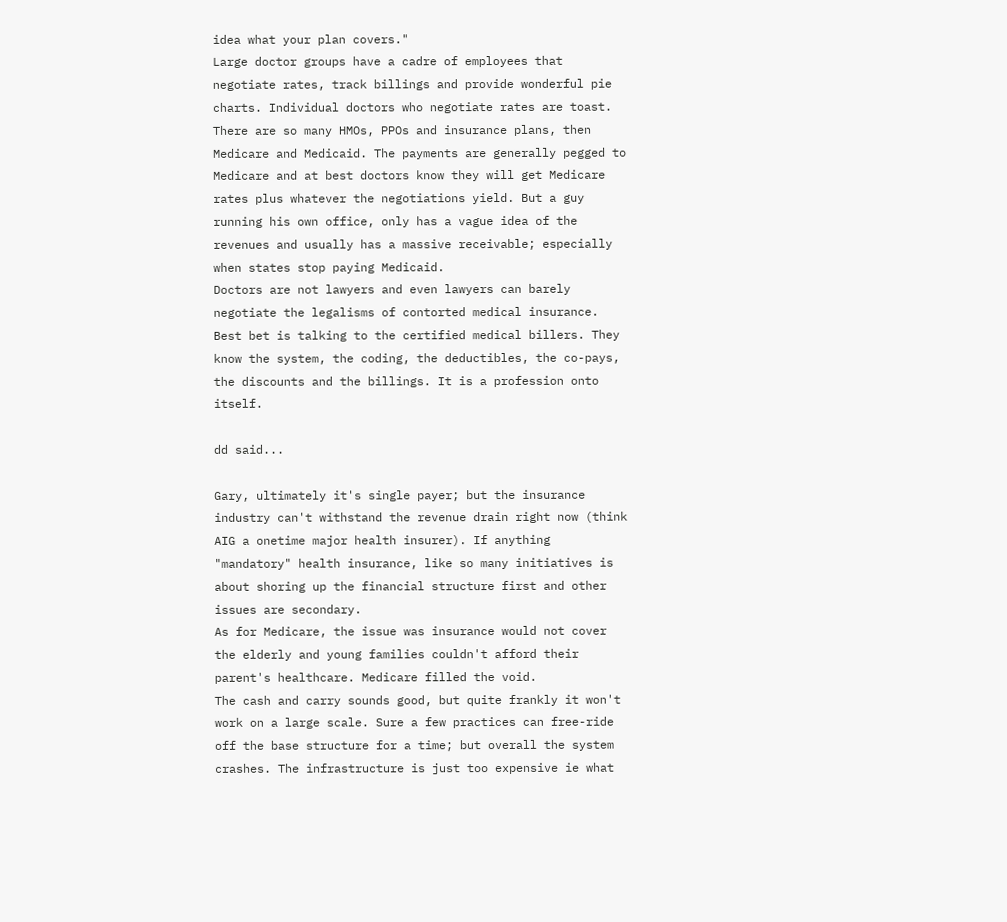idea what your plan covers."
Large doctor groups have a cadre of employees that negotiate rates, track billings and provide wonderful pie charts. Individual doctors who negotiate rates are toast. There are so many HMOs, PPOs and insurance plans, then Medicare and Medicaid. The payments are generally pegged to Medicare and at best doctors know they will get Medicare rates plus whatever the negotiations yield. But a guy running his own office, only has a vague idea of the revenues and usually has a massive receivable; especially when states stop paying Medicaid.
Doctors are not lawyers and even lawyers can barely negotiate the legalisms of contorted medical insurance. Best bet is talking to the certified medical billers. They know the system, the coding, the deductibles, the co-pays, the discounts and the billings. It is a profession onto itself.

dd said...

Gary, ultimately it's single payer; but the insurance industry can't withstand the revenue drain right now (think AIG a onetime major health insurer). If anything "mandatory" health insurance, like so many initiatives is about shoring up the financial structure first and other issues are secondary.
As for Medicare, the issue was insurance would not cover the elderly and young families couldn't afford their parent's healthcare. Medicare filled the void.
The cash and carry sounds good, but quite frankly it won't work on a large scale. Sure a few practices can free-ride off the base structure for a time; but overall the system crashes. The infrastructure is just too expensive ie what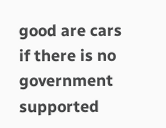good are cars if there is no government supported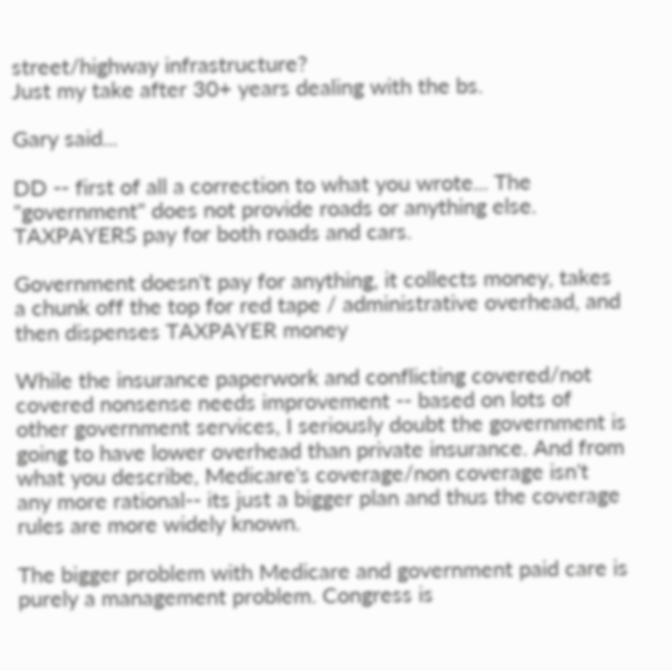street/highway infrastructure?
Just my take after 30+ years dealing with the bs.

Gary said...

DD -- first of all a correction to what you wrote... The "government" does not provide roads or anything else. TAXPAYERS pay for both roads and cars.

Government doesn't pay for anything, it collects money, takes a chunk off the top for red tape / administrative overhead, and then dispenses TAXPAYER money

While the insurance paperwork and conflicting covered/not covered nonsense needs improvement -- based on lots of other government services, I seriously doubt the government is going to have lower overhead than private insurance. And from what you describe, Medicare's coverage/non coverage isn't any more rational-- its just a bigger plan and thus the coverage rules are more widely known.

The bigger problem with Medicare and government paid care is purely a management problem. Congress is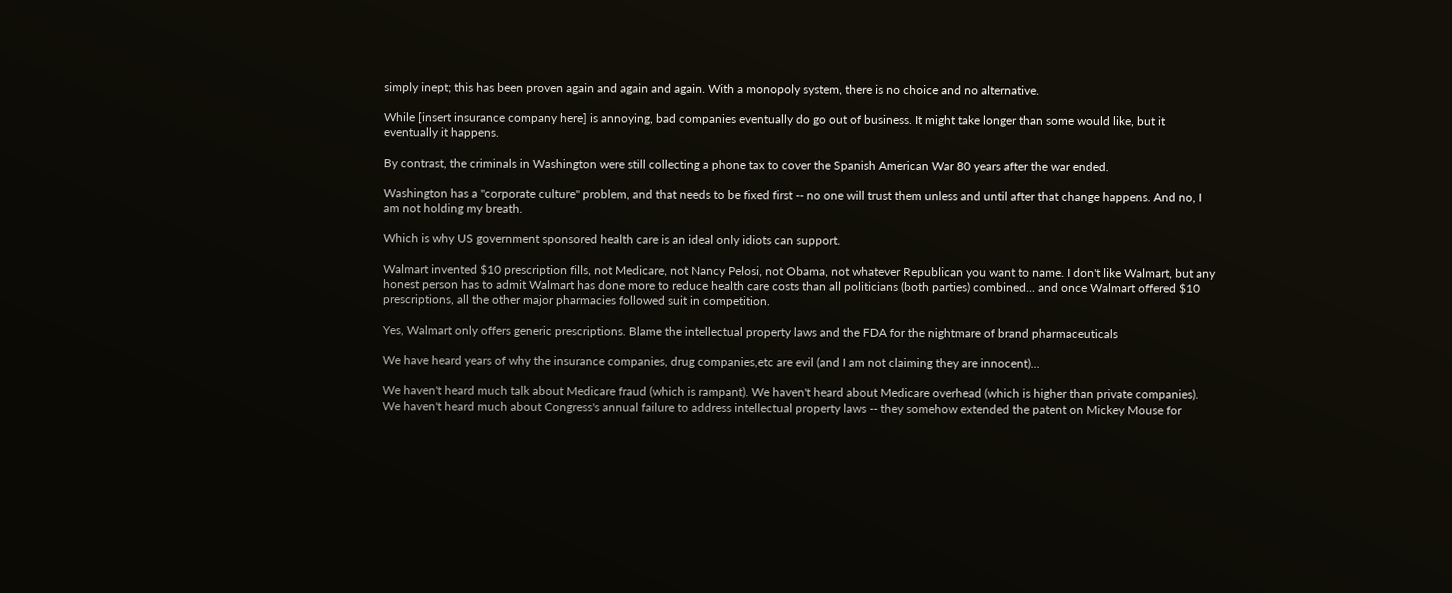simply inept; this has been proven again and again and again. With a monopoly system, there is no choice and no alternative.

While [insert insurance company here] is annoying, bad companies eventually do go out of business. It might take longer than some would like, but it eventually it happens.

By contrast, the criminals in Washington were still collecting a phone tax to cover the Spanish American War 80 years after the war ended.

Washington has a "corporate culture" problem, and that needs to be fixed first -- no one will trust them unless and until after that change happens. And no, I am not holding my breath.

Which is why US government sponsored health care is an ideal only idiots can support.

Walmart invented $10 prescription fills, not Medicare, not Nancy Pelosi, not Obama, not whatever Republican you want to name. I don't like Walmart, but any honest person has to admit Walmart has done more to reduce health care costs than all politicians (both parties) combined... and once Walmart offered $10 prescriptions, all the other major pharmacies followed suit in competition.

Yes, Walmart only offers generic prescriptions. Blame the intellectual property laws and the FDA for the nightmare of brand pharmaceuticals

We have heard years of why the insurance companies, drug companies,etc are evil (and I am not claiming they are innocent)...

We haven't heard much talk about Medicare fraud (which is rampant). We haven't heard about Medicare overhead (which is higher than private companies). We haven't heard much about Congress's annual failure to address intellectual property laws -- they somehow extended the patent on Mickey Mouse for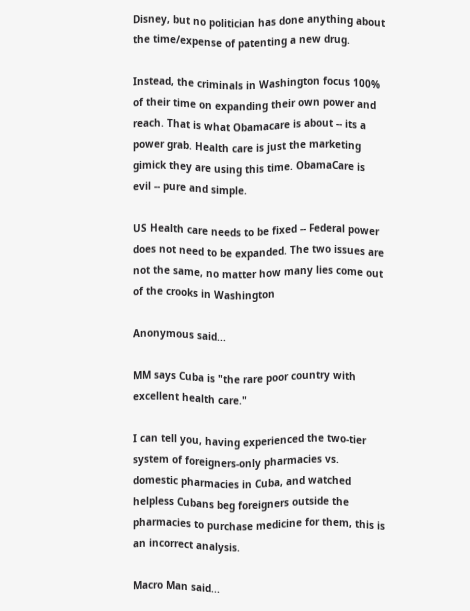Disney, but no politician has done anything about the time/expense of patenting a new drug.

Instead, the criminals in Washington focus 100% of their time on expanding their own power and reach. That is what Obamacare is about -- its a power grab. Health care is just the marketing gimick they are using this time. ObamaCare is evil -- pure and simple.

US Health care needs to be fixed -- Federal power does not need to be expanded. The two issues are not the same, no matter how many lies come out of the crooks in Washington

Anonymous said...

MM says Cuba is "the rare poor country with excellent health care."

I can tell you, having experienced the two-tier system of foreigners-only pharmacies vs. domestic pharmacies in Cuba, and watched helpless Cubans beg foreigners outside the pharmacies to purchase medicine for them, this is an incorrect analysis.

Macro Man said...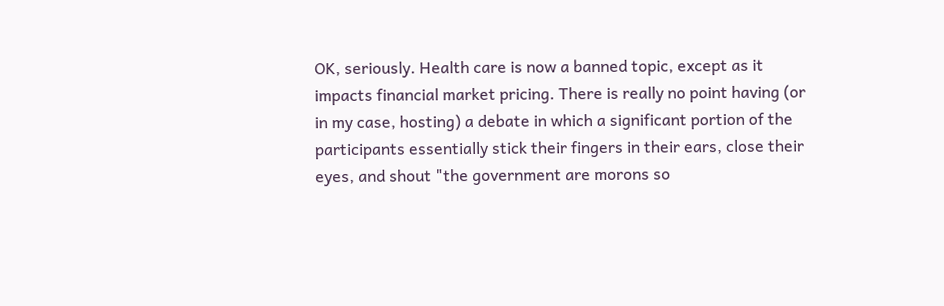OK, seriously. Health care is now a banned topic, except as it impacts financial market pricing. There is really no point having (or in my case, hosting) a debate in which a significant portion of the participants essentially stick their fingers in their ears, close their eyes, and shout "the government are morons so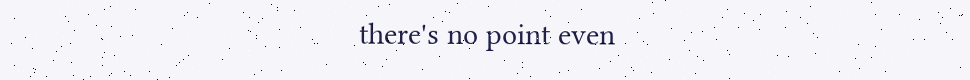there's no point even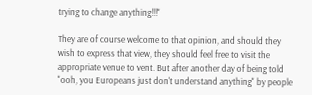trying to change anything!!!"

They are of course welcome to that opinion, and should they wish to express that view, they should feel free to visit the appropriate venue to vent. But after another day of being told "ooh, you Europeans just don't understand anything" by people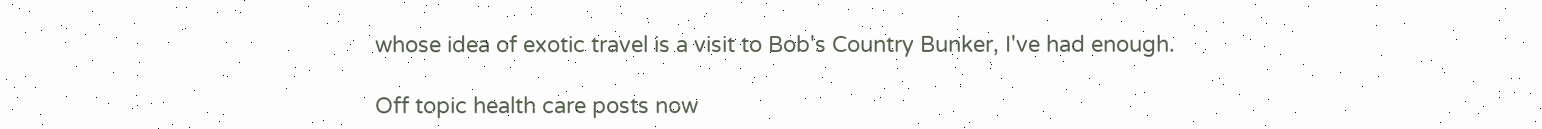whose idea of exotic travel is a visit to Bob's Country Bunker, I've had enough.

Off topic health care posts now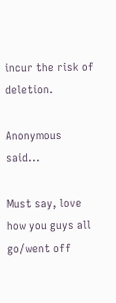incur the risk of deletion.

Anonymous said...

Must say, love how you guys all go/went off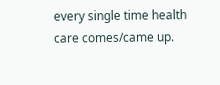every single time health care comes/came up.